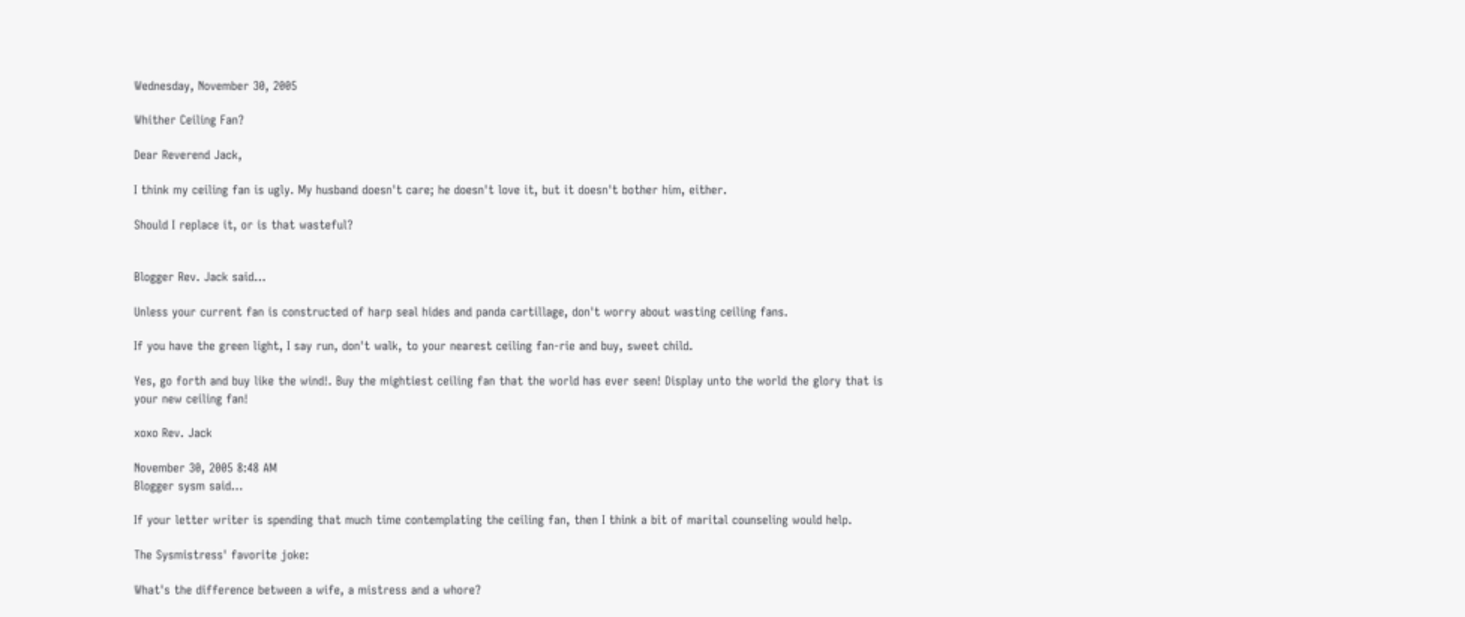Wednesday, November 30, 2005

Whither Ceiling Fan?

Dear Reverend Jack,

I think my ceiling fan is ugly. My husband doesn't care; he doesn't love it, but it doesn't bother him, either.

Should I replace it, or is that wasteful?


Blogger Rev. Jack said...

Unless your current fan is constructed of harp seal hides and panda cartillage, don't worry about wasting ceiling fans.

If you have the green light, I say run, don't walk, to your nearest ceiling fan-rie and buy, sweet child.

Yes, go forth and buy like the wind!. Buy the mightiest ceiling fan that the world has ever seen! Display unto the world the glory that is your new ceiling fan!

xoxo Rev. Jack

November 30, 2005 8:48 AM
Blogger sysm said...

If your letter writer is spending that much time contemplating the ceiling fan, then I think a bit of marital counseling would help.

The Sysmistress' favorite joke:

What's the difference between a wife, a mistress and a whore?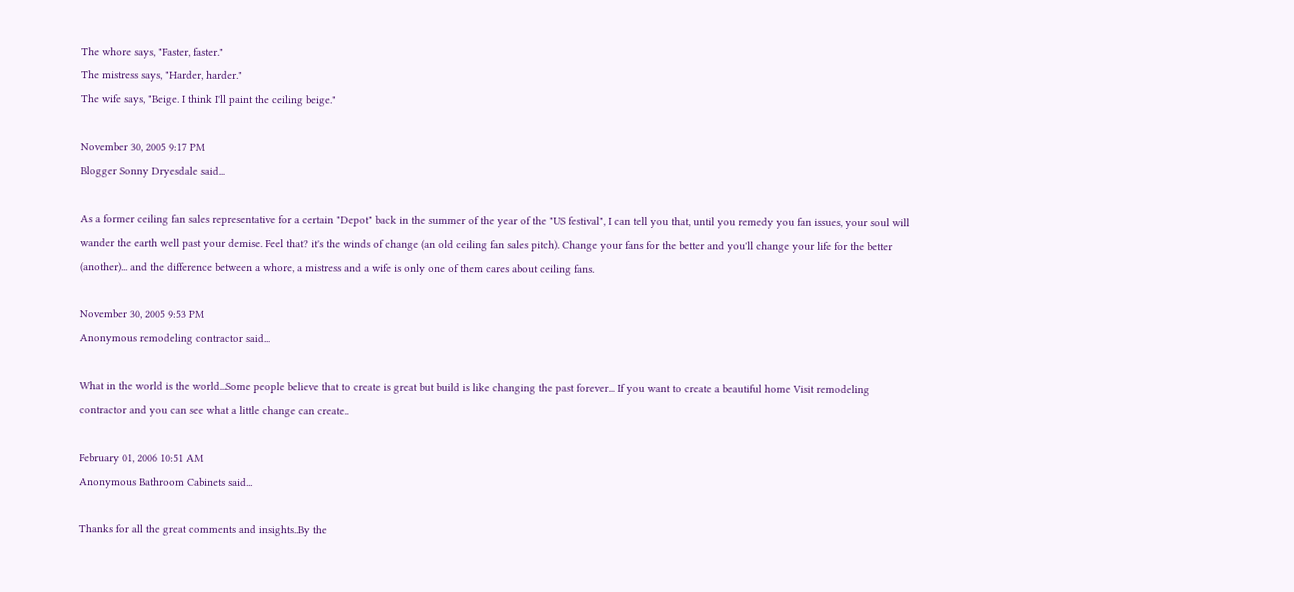The whore says, "Faster, faster."
The mistress says, "Harder, harder."
The wife says, "Beige. I think I'll paint the ceiling beige."

November 30, 2005 9:17 PM
Blogger Sonny Dryesdale said...

As a former ceiling fan sales representative for a certain "Depot" back in the summer of the year of the "US festival", I can tell you that, until you remedy you fan issues, your soul will wander the earth well past your demise. Feel that? it's the winds of change (an old ceiling fan sales pitch). Change your fans for the better and you'll change your life for the better (another)... and the difference between a whore, a mistress and a wife is only one of them cares about ceiling fans.

November 30, 2005 9:53 PM
Anonymous remodeling contractor said...

What in the world is the world...Some people believe that to create is great but build is like changing the past forever... If you want to create a beautiful home Visit remodeling contractor and you can see what a little change can create..

February 01, 2006 10:51 AM
Anonymous Bathroom Cabinets said...

Thanks for all the great comments and insights..By the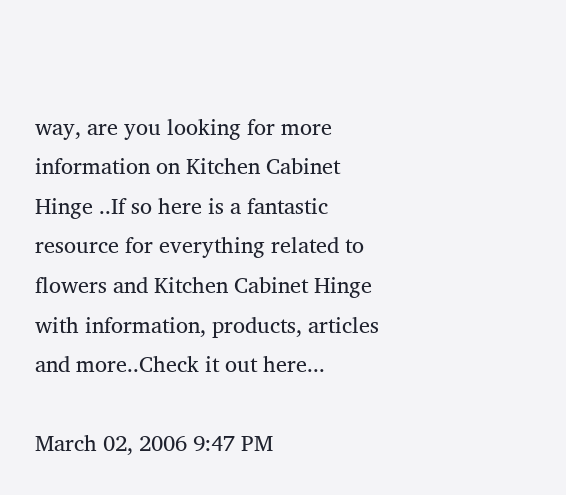way, are you looking for more information on Kitchen Cabinet Hinge ..If so here is a fantastic resource for everything related to flowers and Kitchen Cabinet Hinge with information, products, articles and more..Check it out here...

March 02, 2006 9:47 PM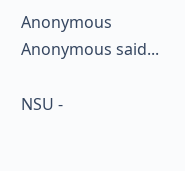Anonymous Anonymous said...

NSU -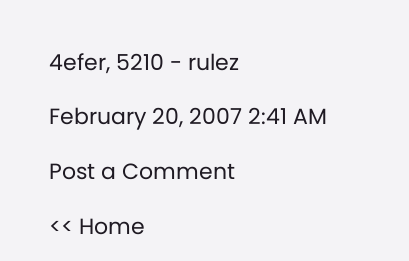4efer, 5210 - rulez

February 20, 2007 2:41 AM

Post a Comment

<< Home